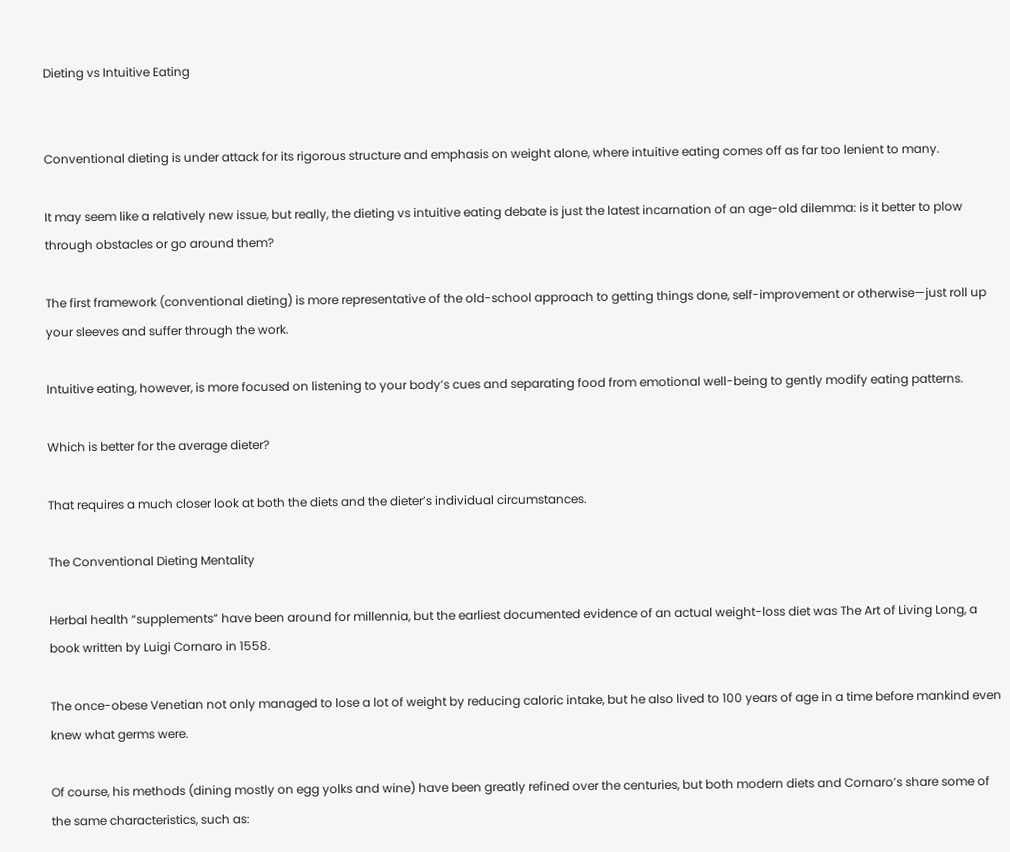Dieting vs Intuitive Eating


Conventional dieting is under attack for its rigorous structure and emphasis on weight alone, where intuitive eating comes off as far too lenient to many.

It may seem like a relatively new issue, but really, the dieting vs intuitive eating debate is just the latest incarnation of an age-old dilemma: is it better to plow through obstacles or go around them?

The first framework (conventional dieting) is more representative of the old-school approach to getting things done, self-improvement or otherwise—just roll up your sleeves and suffer through the work.

Intuitive eating, however, is more focused on listening to your body’s cues and separating food from emotional well-being to gently modify eating patterns.

Which is better for the average dieter?

That requires a much closer look at both the diets and the dieter’s individual circumstances.

The Conventional Dieting Mentality

Herbal health “supplements” have been around for millennia, but the earliest documented evidence of an actual weight-loss diet was The Art of Living Long, a book written by Luigi Cornaro in 1558.

The once-obese Venetian not only managed to lose a lot of weight by reducing caloric intake, but he also lived to 100 years of age in a time before mankind even knew what germs were.

Of course, his methods (dining mostly on egg yolks and wine) have been greatly refined over the centuries, but both modern diets and Cornaro’s share some of the same characteristics, such as: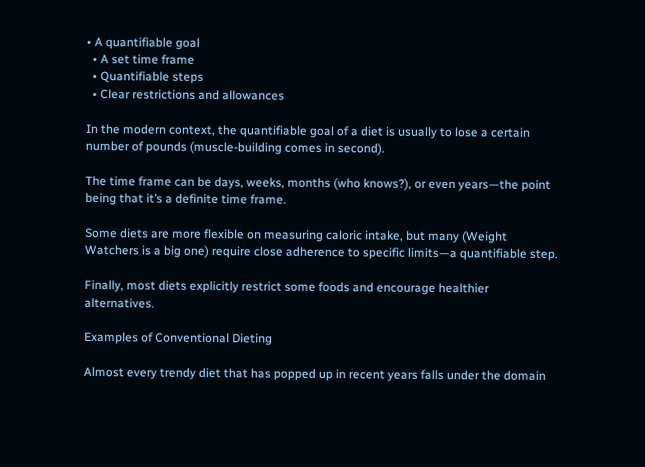• A quantifiable goal
  • A set time frame
  • Quantifiable steps
  • Clear restrictions and allowances

In the modern context, the quantifiable goal of a diet is usually to lose a certain number of pounds (muscle-building comes in second).

The time frame can be days, weeks, months (who knows?), or even years—the point being that it’s a definite time frame.

Some diets are more flexible on measuring caloric intake, but many (Weight Watchers is a big one) require close adherence to specific limits—a quantifiable step.

Finally, most diets explicitly restrict some foods and encourage healthier alternatives.

Examples of Conventional Dieting

Almost every trendy diet that has popped up in recent years falls under the domain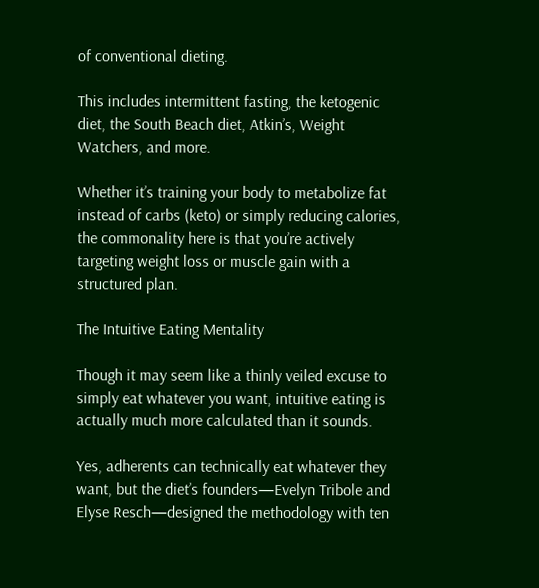of conventional dieting.

This includes intermittent fasting, the ketogenic diet, the South Beach diet, Atkin’s, Weight Watchers, and more.

Whether it’s training your body to metabolize fat instead of carbs (keto) or simply reducing calories, the commonality here is that you’re actively targeting weight loss or muscle gain with a structured plan.

The Intuitive Eating Mentality

Though it may seem like a thinly veiled excuse to simply eat whatever you want, intuitive eating is actually much more calculated than it sounds.

Yes, adherents can technically eat whatever they want, but the diet’s founders—Evelyn Tribole and Elyse Resch—designed the methodology with ten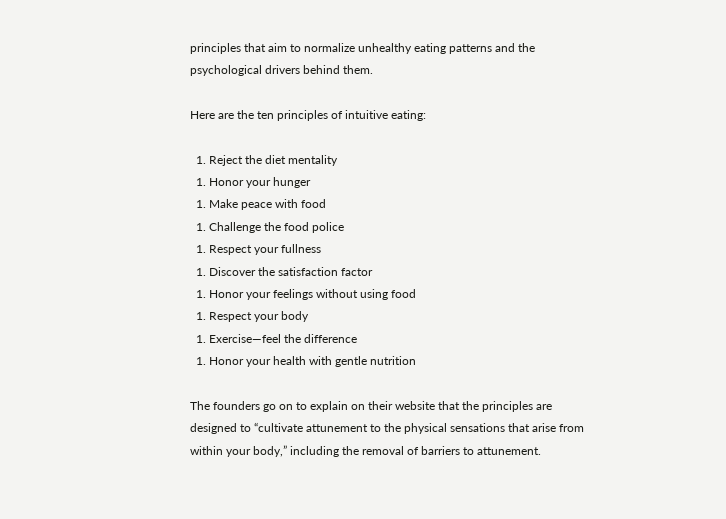principles that aim to normalize unhealthy eating patterns and the psychological drivers behind them.

Here are the ten principles of intuitive eating:

  1. Reject the diet mentality
  1. Honor your hunger
  1. Make peace with food
  1. Challenge the food police
  1. Respect your fullness
  1. Discover the satisfaction factor
  1. Honor your feelings without using food
  1. Respect your body
  1. Exercise—feel the difference
  1. Honor your health with gentle nutrition

The founders go on to explain on their website that the principles are designed to “cultivate attunement to the physical sensations that arise from within your body,” including the removal of barriers to attunement.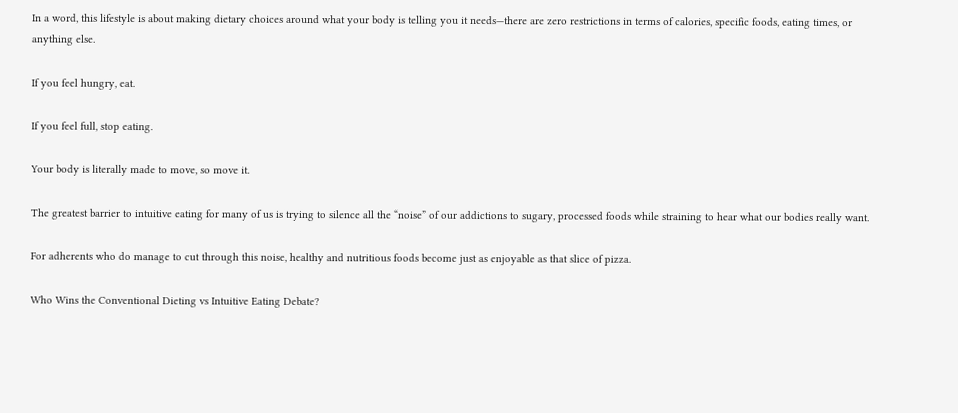In a word, this lifestyle is about making dietary choices around what your body is telling you it needs—there are zero restrictions in terms of calories, specific foods, eating times, or anything else.

If you feel hungry, eat.

If you feel full, stop eating.

Your body is literally made to move, so move it.

The greatest barrier to intuitive eating for many of us is trying to silence all the “noise” of our addictions to sugary, processed foods while straining to hear what our bodies really want.

For adherents who do manage to cut through this noise, healthy and nutritious foods become just as enjoyable as that slice of pizza.

Who Wins the Conventional Dieting vs Intuitive Eating Debate?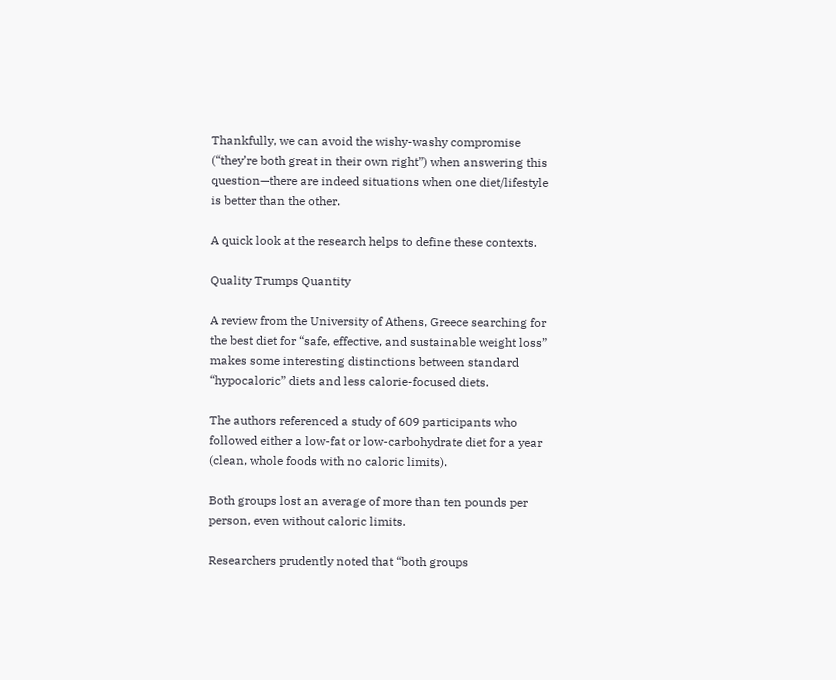Thankfully, we can avoid the wishy-washy compromise (“they’re both great in their own right”) when answering this question—there are indeed situations when one diet/lifestyle is better than the other.

A quick look at the research helps to define these contexts.

Quality Trumps Quantity

A review from the University of Athens, Greece searching for the best diet for “safe, effective, and sustainable weight loss” makes some interesting distinctions between standard “hypocaloric” diets and less calorie-focused diets.

The authors referenced a study of 609 participants who followed either a low-fat or low-carbohydrate diet for a year (clean, whole foods with no caloric limits).

Both groups lost an average of more than ten pounds per person, even without caloric limits.

Researchers prudently noted that “both groups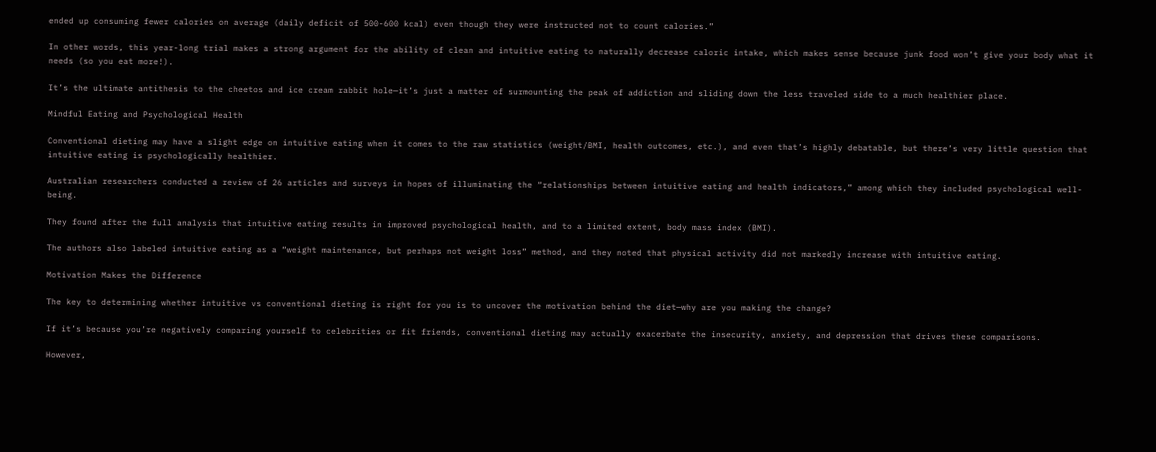ended up consuming fewer calories on average (daily deficit of 500-600 kcal) even though they were instructed not to count calories.”

In other words, this year-long trial makes a strong argument for the ability of clean and intuitive eating to naturally decrease caloric intake, which makes sense because junk food won’t give your body what it needs (so you eat more!).

It’s the ultimate antithesis to the cheetos and ice cream rabbit hole—it’s just a matter of surmounting the peak of addiction and sliding down the less traveled side to a much healthier place.

Mindful Eating and Psychological Health

Conventional dieting may have a slight edge on intuitive eating when it comes to the raw statistics (weight/BMI, health outcomes, etc.), and even that’s highly debatable, but there’s very little question that intuitive eating is psychologically healthier.

Australian researchers conducted a review of 26 articles and surveys in hopes of illuminating the “relationships between intuitive eating and health indicators,” among which they included psychological well-being.

They found after the full analysis that intuitive eating results in improved psychological health, and to a limited extent, body mass index (BMI).

The authors also labeled intuitive eating as a “weight maintenance, but perhaps not weight loss” method, and they noted that physical activity did not markedly increase with intuitive eating.

Motivation Makes the Difference

The key to determining whether intuitive vs conventional dieting is right for you is to uncover the motivation behind the diet—why are you making the change?

If it’s because you’re negatively comparing yourself to celebrities or fit friends, conventional dieting may actually exacerbate the insecurity, anxiety, and depression that drives these comparisons.

However,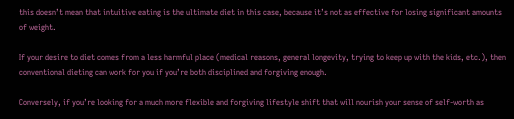this doesn’t mean that intuitive eating is the ultimate diet in this case, because it’s not as effective for losing significant amounts of weight.

If your desire to diet comes from a less harmful place (medical reasons, general longevity, trying to keep up with the kids, etc.), then conventional dieting can work for you if you’re both disciplined and forgiving enough.

Conversely, if you’re looking for a much more flexible and forgiving lifestyle shift that will nourish your sense of self-worth as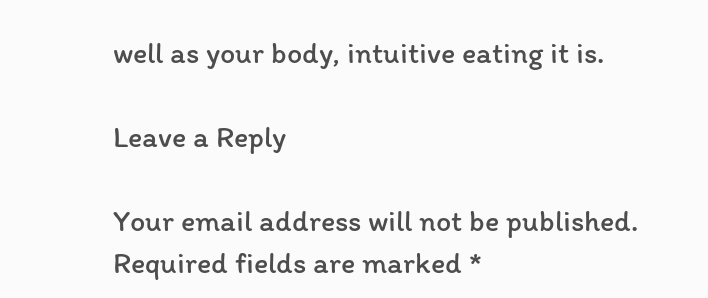well as your body, intuitive eating it is.

Leave a Reply

Your email address will not be published. Required fields are marked *